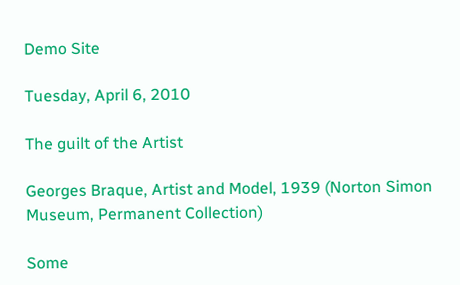Demo Site

Tuesday, April 6, 2010

The guilt of the Artist

Georges Braque, Artist and Model, 1939 (Norton Simon Museum, Permanent Collection)

Some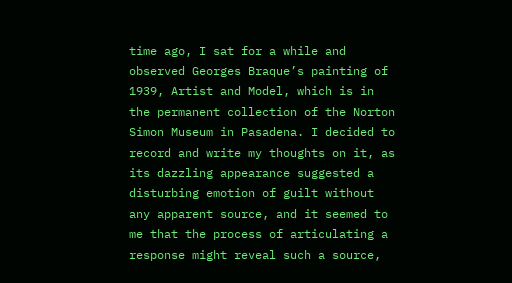time ago, I sat for a while and observed Georges Braque’s painting of 1939, Artist and Model, which is in the permanent collection of the Norton Simon Museum in Pasadena. I decided to record and write my thoughts on it, as its dazzling appearance suggested a disturbing emotion of guilt without any apparent source, and it seemed to me that the process of articulating a response might reveal such a source,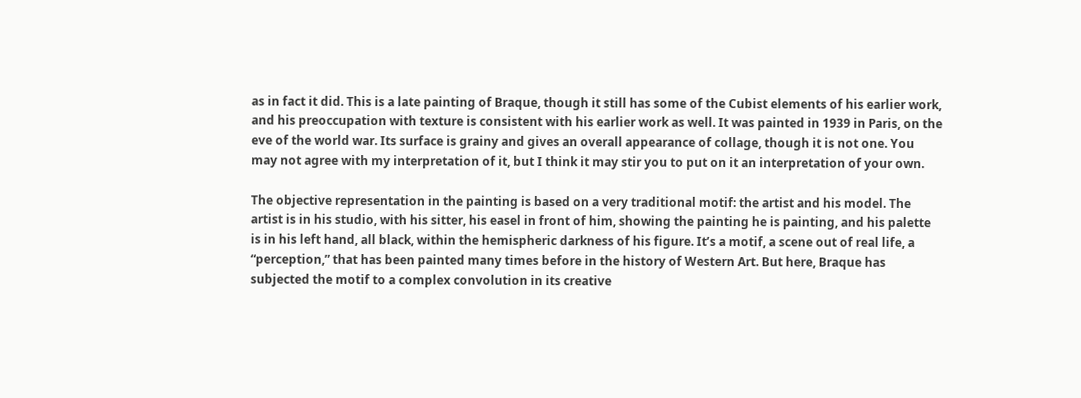as in fact it did. This is a late painting of Braque, though it still has some of the Cubist elements of his earlier work, and his preoccupation with texture is consistent with his earlier work as well. It was painted in 1939 in Paris, on the eve of the world war. Its surface is grainy and gives an overall appearance of collage, though it is not one. You may not agree with my interpretation of it, but I think it may stir you to put on it an interpretation of your own.

The objective representation in the painting is based on a very traditional motif: the artist and his model. The artist is in his studio, with his sitter, his easel in front of him, showing the painting he is painting, and his palette is in his left hand, all black, within the hemispheric darkness of his figure. It’s a motif, a scene out of real life, a “perception,” that has been painted many times before in the history of Western Art. But here, Braque has subjected the motif to a complex convolution in its creative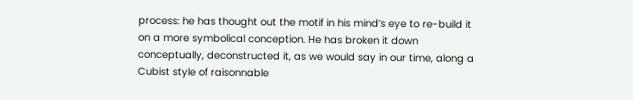process: he has thought out the motif in his mind’s eye to re-build it on a more symbolical conception. He has broken it down conceptually, deconstructed it, as we would say in our time, along a Cubist style of raisonnable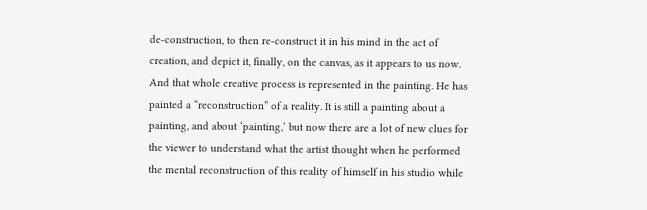de-construction, to then re-construct it in his mind in the act of creation, and depict it, finally, on the canvas, as it appears to us now. And that whole creative process is represented in the painting. He has painted a “reconstruction” of a reality. It is still a painting about a painting, and about ‘painting,’ but now there are a lot of new clues for the viewer to understand what the artist thought when he performed the mental reconstruction of this reality of himself in his studio while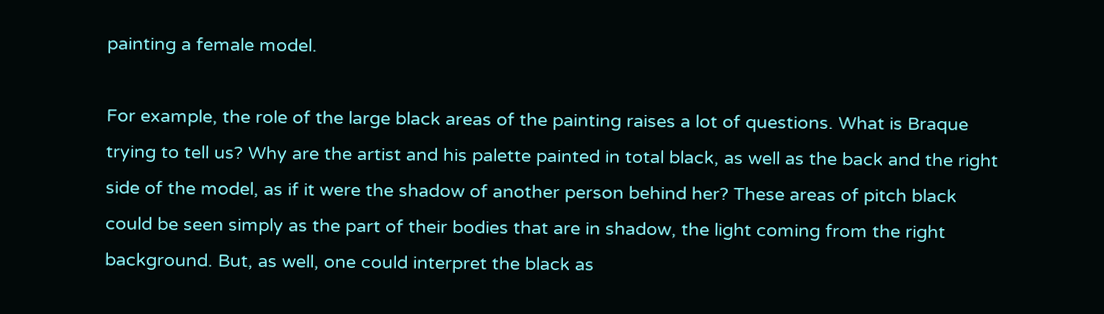painting a female model.

For example, the role of the large black areas of the painting raises a lot of questions. What is Braque trying to tell us? Why are the artist and his palette painted in total black, as well as the back and the right side of the model, as if it were the shadow of another person behind her? These areas of pitch black could be seen simply as the part of their bodies that are in shadow, the light coming from the right background. But, as well, one could interpret the black as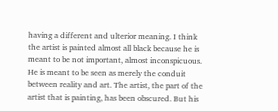having a different and ulterior meaning. I think the artist is painted almost all black because he is meant to be not important, almost inconspicuous. He is meant to be seen as merely the conduit between reality and art. The artist, the part of the artist that is painting, has been obscured. But his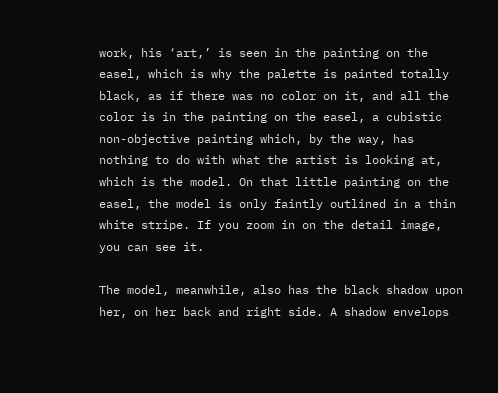work, his ‘art,’ is seen in the painting on the easel, which is why the palette is painted totally black, as if there was no color on it, and all the color is in the painting on the easel, a cubistic non-objective painting which, by the way, has nothing to do with what the artist is looking at, which is the model. On that little painting on the easel, the model is only faintly outlined in a thin white stripe. If you zoom in on the detail image, you can see it.

The model, meanwhile, also has the black shadow upon her, on her back and right side. A shadow envelops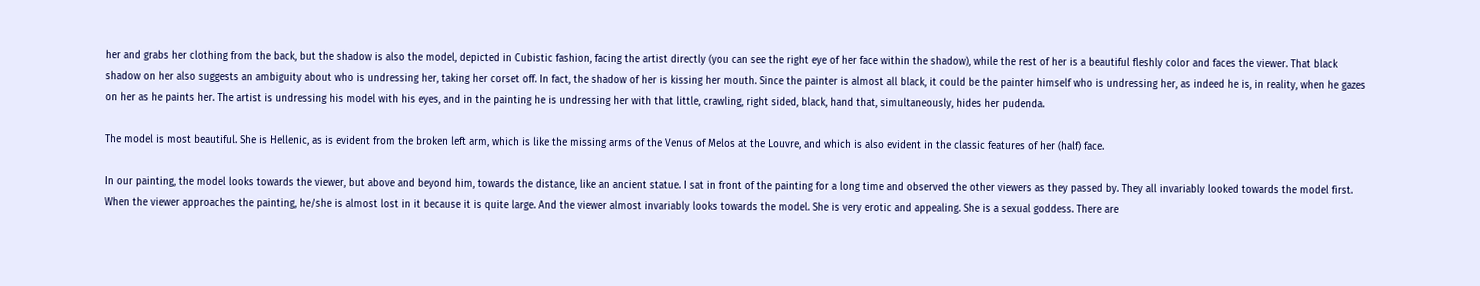her and grabs her clothing from the back, but the shadow is also the model, depicted in Cubistic fashion, facing the artist directly (you can see the right eye of her face within the shadow), while the rest of her is a beautiful fleshly color and faces the viewer. That black shadow on her also suggests an ambiguity about who is undressing her, taking her corset off. In fact, the shadow of her is kissing her mouth. Since the painter is almost all black, it could be the painter himself who is undressing her, as indeed he is, in reality, when he gazes on her as he paints her. The artist is undressing his model with his eyes, and in the painting he is undressing her with that little, crawling, right sided, black, hand that, simultaneously, hides her pudenda.

The model is most beautiful. She is Hellenic, as is evident from the broken left arm, which is like the missing arms of the Venus of Melos at the Louvre, and which is also evident in the classic features of her (half) face.

In our painting, the model looks towards the viewer, but above and beyond him, towards the distance, like an ancient statue. I sat in front of the painting for a long time and observed the other viewers as they passed by. They all invariably looked towards the model first. When the viewer approaches the painting, he/she is almost lost in it because it is quite large. And the viewer almost invariably looks towards the model. She is very erotic and appealing. She is a sexual goddess. There are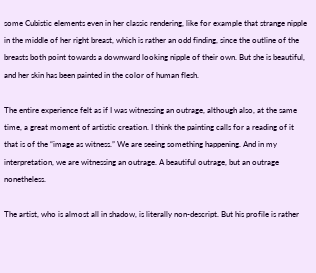some Cubistic elements even in her classic rendering, like for example that strange nipple in the middle of her right breast, which is rather an odd finding, since the outline of the breasts both point towards a downward looking nipple of their own. But she is beautiful, and her skin has been painted in the color of human flesh.

The entire experience felt as if I was witnessing an outrage, although also, at the same time, a great moment of artistic creation. I think the painting calls for a reading of it that is of the “image as witness.” We are seeing something happening. And in my interpretation, we are witnessing an outrage. A beautiful outrage, but an outrage nonetheless.

The artist, who is almost all in shadow, is literally non-descript. But his profile is rather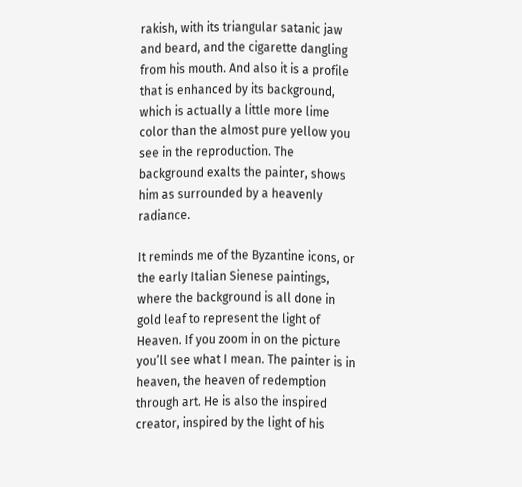rakish, with its triangular satanic jaw and beard, and the cigarette dangling from his mouth. And also it is a profile that is enhanced by its background, which is actually a little more lime color than the almost pure yellow you see in the reproduction. The background exalts the painter, shows him as surrounded by a heavenly radiance.

It reminds me of the Byzantine icons, or the early Italian Sienese paintings, where the background is all done in gold leaf to represent the light of Heaven. If you zoom in on the picture you’ll see what I mean. The painter is in heaven, the heaven of redemption through art. He is also the inspired creator, inspired by the light of his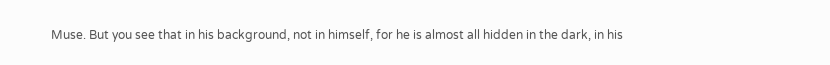Muse. But you see that in his background, not in himself, for he is almost all hidden in the dark, in his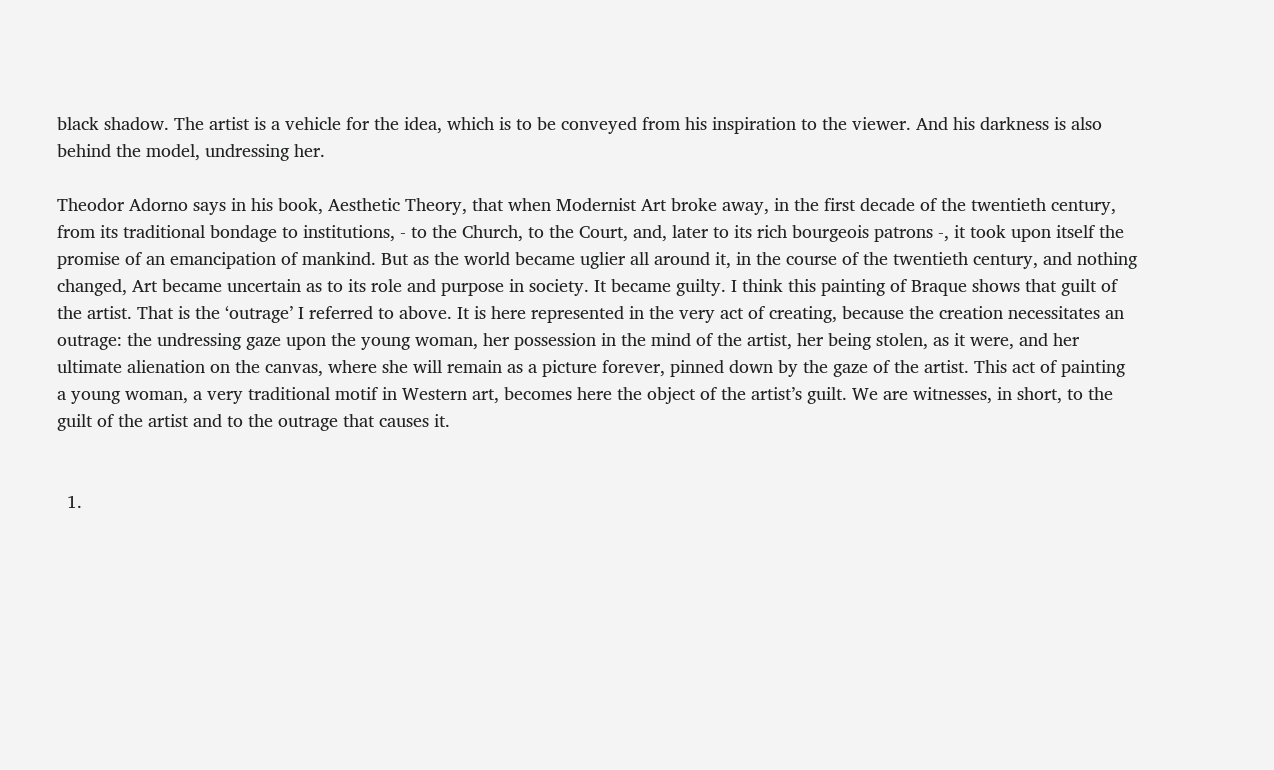black shadow. The artist is a vehicle for the idea, which is to be conveyed from his inspiration to the viewer. And his darkness is also behind the model, undressing her.

Theodor Adorno says in his book, Aesthetic Theory, that when Modernist Art broke away, in the first decade of the twentieth century, from its traditional bondage to institutions, - to the Church, to the Court, and, later to its rich bourgeois patrons -, it took upon itself the promise of an emancipation of mankind. But as the world became uglier all around it, in the course of the twentieth century, and nothing changed, Art became uncertain as to its role and purpose in society. It became guilty. I think this painting of Braque shows that guilt of the artist. That is the ‘outrage’ I referred to above. It is here represented in the very act of creating, because the creation necessitates an outrage: the undressing gaze upon the young woman, her possession in the mind of the artist, her being stolen, as it were, and her ultimate alienation on the canvas, where she will remain as a picture forever, pinned down by the gaze of the artist. This act of painting a young woman, a very traditional motif in Western art, becomes here the object of the artist’s guilt. We are witnesses, in short, to the guilt of the artist and to the outrage that causes it.


  1.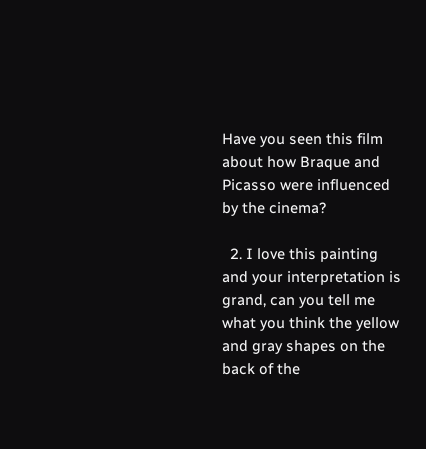Have you seen this film about how Braque and Picasso were influenced by the cinema?

  2. I love this painting and your interpretation is grand, can you tell me what you think the yellow and gray shapes on the back of the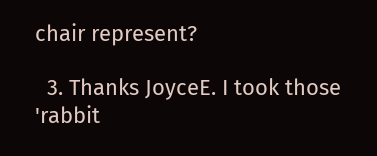chair represent?

  3. Thanks JoyceE. I took those 'rabbit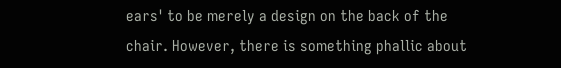ears' to be merely a design on the back of the chair. However, there is something phallic about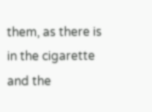them, as there is in the cigarette and the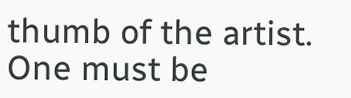thumb of the artist. One must be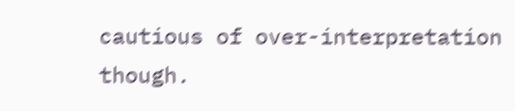cautious of over-interpretation though.